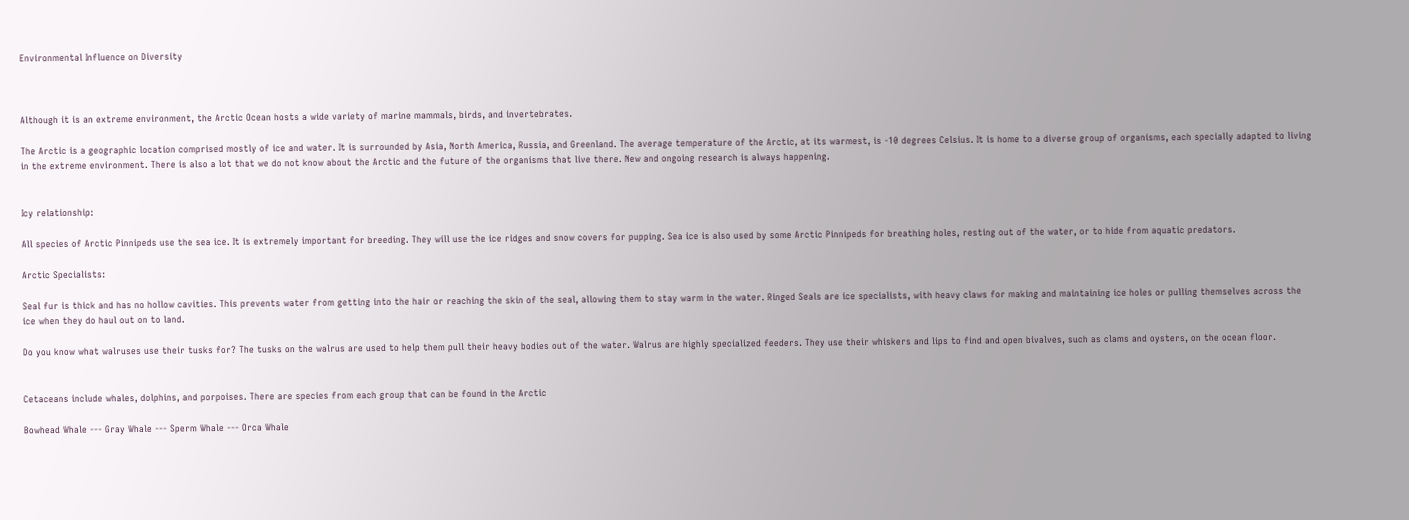Environmental Influence on Diversity



Although it is an extreme environment, the Arctic Ocean hosts a wide variety of marine mammals, birds, and invertebrates.

The Arctic is a geographic location comprised mostly of ice and water. It is surrounded by Asia, North America, Russia, and Greenland. The average temperature of the Arctic, at its warmest, is -10 degrees Celsius. It is home to a diverse group of organisms, each specially adapted to living in the extreme environment. There is also a lot that we do not know about the Arctic and the future of the organisms that live there. New and ongoing research is always happening.


Icy relationship:

All species of Arctic Pinnipeds use the sea ice. It is extremely important for breeding. They will use the ice ridges and snow covers for pupping. Sea ice is also used by some Arctic Pinnipeds for breathing holes, resting out of the water, or to hide from aquatic predators.

Arctic Specialists:

Seal fur is thick and has no hollow cavities. This prevents water from getting into the hair or reaching the skin of the seal, allowing them to stay warm in the water. Ringed Seals are ice specialists, with heavy claws for making and maintaining ice holes or pulling themselves across the ice when they do haul out on to land.

Do you know what walruses use their tusks for? The tusks on the walrus are used to help them pull their heavy bodies out of the water. Walrus are highly specialized feeders. They use their whiskers and lips to find and open bivalves, such as clams and oysters, on the ocean floor.


Cetaceans include whales, dolphins, and porpoises. There are species from each group that can be found in the Arctic

Bowhead Whale --- Gray Whale --- Sperm Whale --- Orca Whale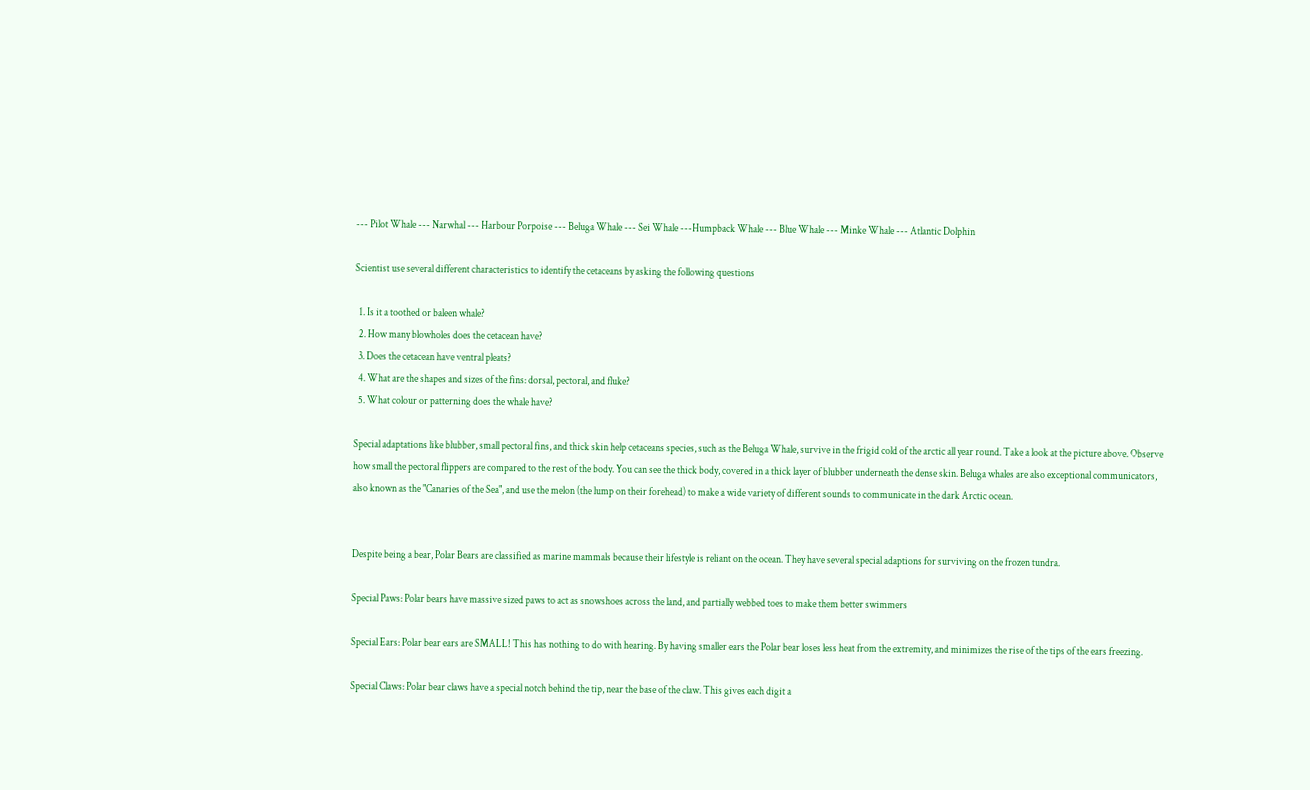--- Pilot Whale --- Narwhal --- Harbour Porpoise --- Beluga Whale --- Sei Whale ---Humpback Whale --- Blue Whale --- Minke Whale --- Atlantic Dolphin

Scientist use several different characteristics to identify the cetaceans by asking the following questions

  1. Is it a toothed or baleen whale?
  2. How many blowholes does the cetacean have?
  3. Does the cetacean have ventral pleats?
  4. What are the shapes and sizes of the fins: dorsal, pectoral, and fluke?
  5. What colour or patterning does the whale have?

Special adaptations like blubber, small pectoral fins, and thick skin help cetaceans species, such as the Beluga Whale, survive in the frigid cold of the arctic all year round. Take a look at the picture above. Observe how small the pectoral flippers are compared to the rest of the body. You can see the thick body, covered in a thick layer of blubber underneath the dense skin. Beluga whales are also exceptional communicators, also known as the "Canaries of the Sea", and use the melon (the lump on their forehead) to make a wide variety of different sounds to communicate in the dark Arctic ocean.


Despite being a bear, Polar Bears are classified as marine mammals because their lifestyle is reliant on the ocean. They have several special adaptions for surviving on the frozen tundra.

Special Paws: Polar bears have massive sized paws to act as snowshoes across the land, and partially webbed toes to make them better swimmers

Special Ears: Polar bear ears are SMALL! This has nothing to do with hearing. By having smaller ears the Polar bear loses less heat from the extremity, and minimizes the rise of the tips of the ears freezing.

Special Claws: Polar bear claws have a special notch behind the tip, near the base of the claw. This gives each digit a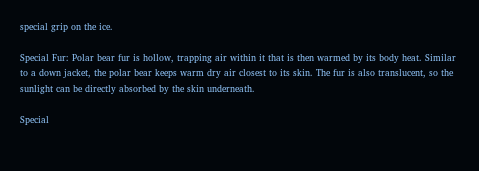special grip on the ice.

Special Fur: Polar bear fur is hollow, trapping air within it that is then warmed by its body heat. Similar to a down jacket, the polar bear keeps warm dry air closest to its skin. The fur is also translucent, so the sunlight can be directly absorbed by the skin underneath.

Special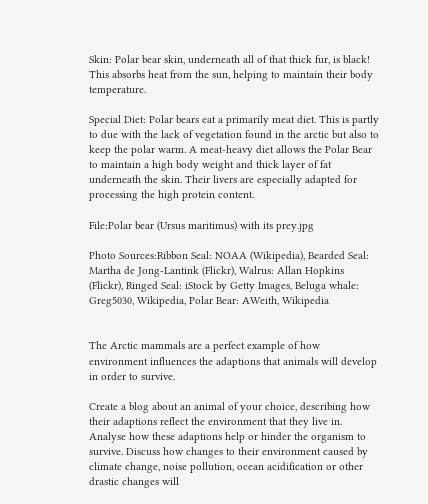Skin: Polar bear skin, underneath all of that thick fur, is black! This absorbs heat from the sun, helping to maintain their body temperature.

Special Diet: Polar bears eat a primarily meat diet. This is partly to due with the lack of vegetation found in the arctic but also to keep the polar warm. A meat-heavy diet allows the Polar Bear to maintain a high body weight and thick layer of fat underneath the skin. Their livers are especially adapted for processing the high protein content.

File:Polar bear (Ursus maritimus) with its prey.jpg

Photo Sources:Ribbon Seal: NOAA (Wikipedia), Bearded Seal: Martha de Jong-Lantink (Flickr), Walrus: Allan Hopkins (Flickr), Ringed Seal: iStock by Getty Images, Beluga whale: Greg5030, Wikipedia, Polar Bear: AWeith, Wikipedia


The Arctic mammals are a perfect example of how environment influences the adaptions that animals will develop in order to survive.

Create a blog about an animal of your choice, describing how their adaptions reflect the environment that they live in. Analyse how these adaptions help or hinder the organism to survive. Discuss how changes to their environment caused by climate change, noise pollution, ocean acidification or other drastic changes will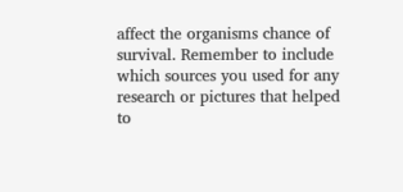affect the organisms chance of survival. Remember to include which sources you used for any research or pictures that helped to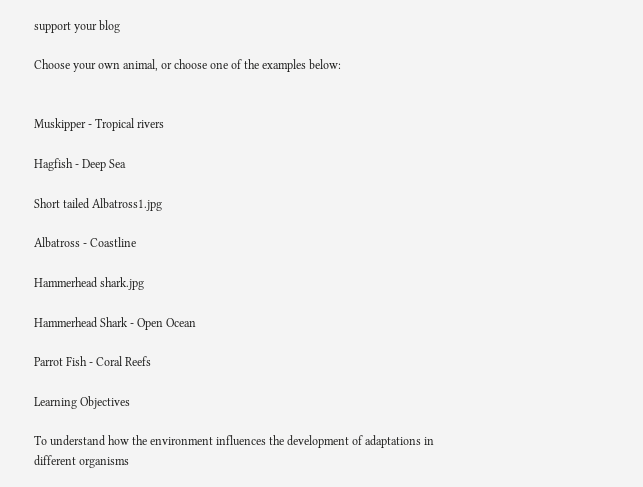support your blog

Choose your own animal, or choose one of the examples below:


Muskipper - Tropical rivers

Hagfish - Deep Sea

Short tailed Albatross1.jpg

Albatross - Coastline

Hammerhead shark.jpg

Hammerhead Shark - Open Ocean

Parrot Fish - Coral Reefs

Learning Objectives

To understand how the environment influences the development of adaptations in different organisms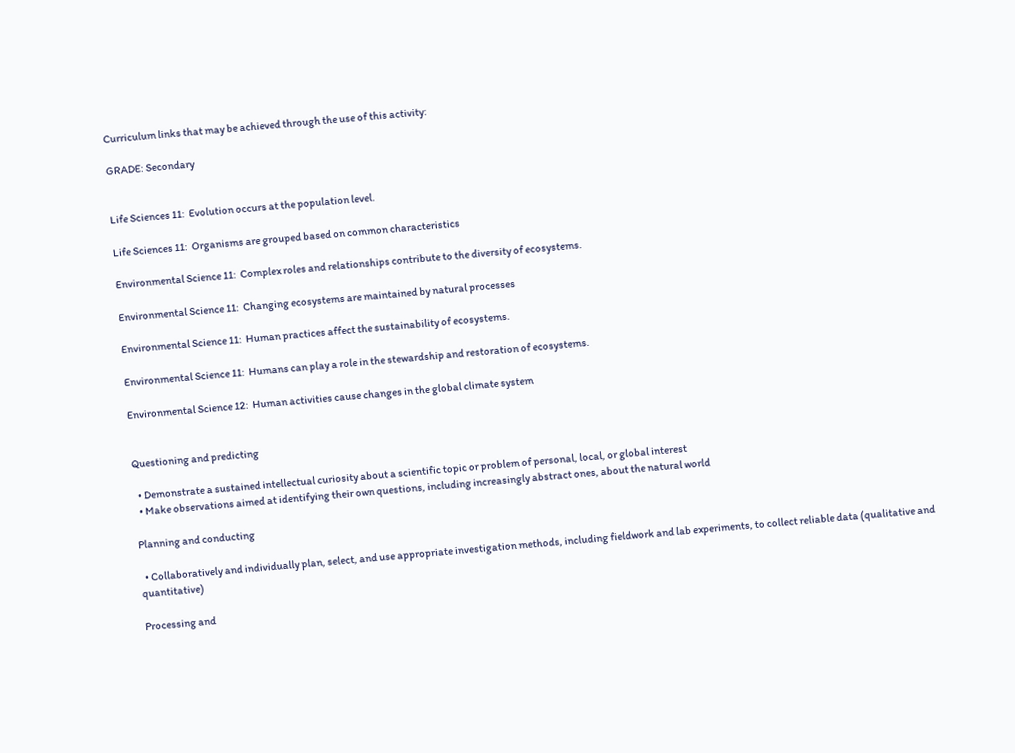Curriculum links that may be achieved through the use of this activity:

GRADE: Secondary


Life Sciences 11:  Evolution occurs at the population level.

Life Sciences 11:  Organisms are grouped based on common characteristics

Environmental Science 11:  Complex roles and relationships contribute to the diversity of ecosystems.

Environmental Science 11:  Changing ecosystems are maintained by natural processes

Environmental Science 11:  Human practices affect the sustainability of ecosystems.

Environmental Science 11:  Humans can play a role in the stewardship and restoration of ecosystems.

Environmental Science 12:  Human activities cause changes in the global climate system


Questioning and predicting

  • Demonstrate a sustained intellectual curiosity about a scientific topic or problem of personal, local, or global interest
  • Make observations aimed at identifying their own questions, including increasingly abstract ones, about the natural world

Planning and conducting

  • Collaboratively and individually plan, select, and use appropriate investigation methods, including fieldwork and lab experiments, to collect reliable data (qualitative and quantitative)

Processing and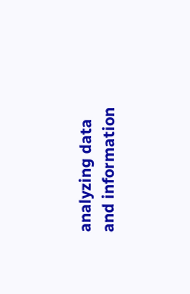analyzing data and information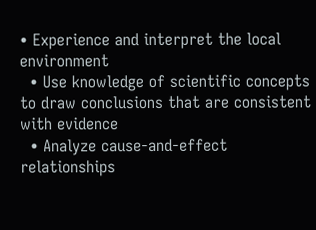• Experience and interpret the local environment
  • Use knowledge of scientific concepts to draw conclusions that are consistent with evidence
  • Analyze cause-and-effect relationships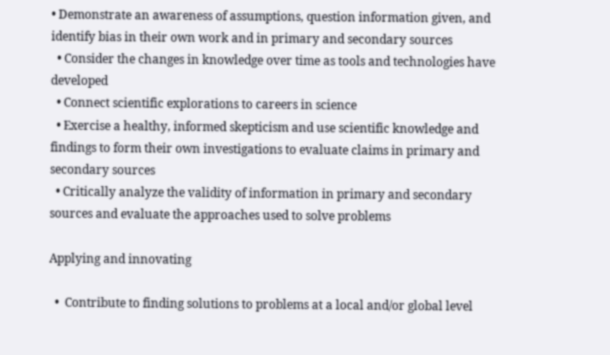• Demonstrate an awareness of assumptions, question information given, and identify bias in their own work and in primary and secondary sources
  • Consider the changes in knowledge over time as tools and technologies have developed
  • Connect scientific explorations to careers in science
  • Exercise a healthy, informed skepticism and use scientific knowledge and findings to form their own investigations to evaluate claims in primary and secondary sources
  • Critically analyze the validity of information in primary and secondary sources and evaluate the approaches used to solve problems

Applying and innovating

  •  Contribute to finding solutions to problems at a local and/or global level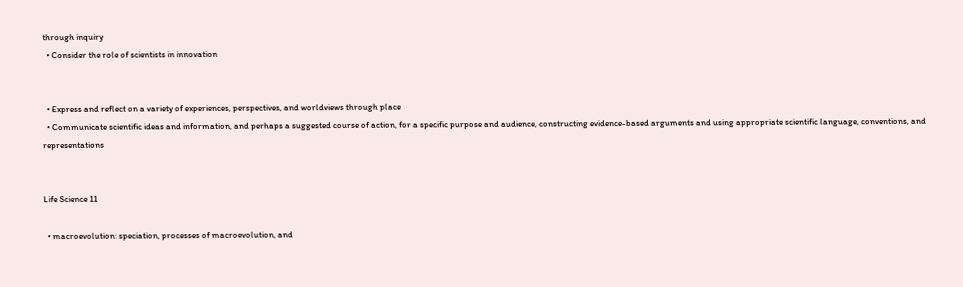through inquiry
  • Consider the role of scientists in innovation


  • Express and reflect on a variety of experiences, perspectives, and worldviews through place
  • Communicate scientific ideas and information, and perhaps a suggested course of action, for a specific purpose and audience, constructing evidence-based arguments and using appropriate scientific language, conventions, and representations


Life Science 11

  • macroevolution: speciation, processes of macroevolution, and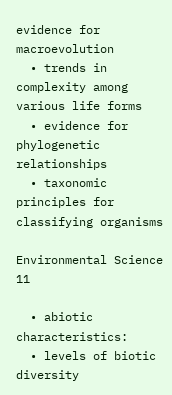evidence for macroevolution
  • trends in complexity among various life forms
  • evidence for phylogenetic relationships
  • taxonomic principles for classifying organisms

Environmental Science 11

  • abiotic characteristics:
  • levels of biotic diversity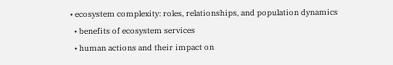• ecosystem complexity: roles, relationships, and population dynamics
  • benefits of ecosystem services
  • human actions and their impact on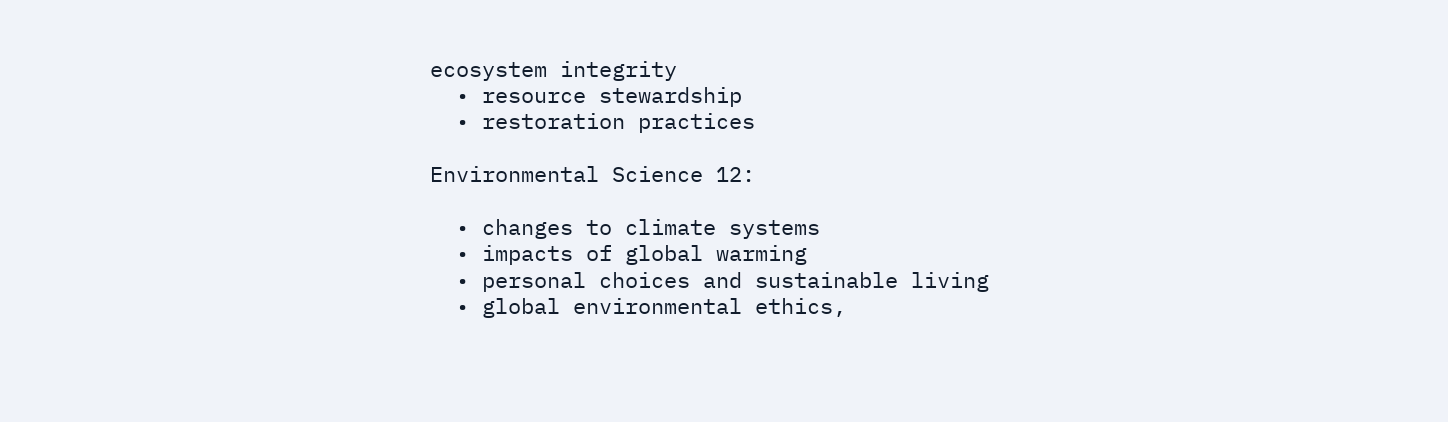ecosystem integrity
  • resource stewardship
  • restoration practices

Environmental Science 12:

  • changes to climate systems
  • impacts of global warming
  • personal choices and sustainable living
  • global environmental ethics,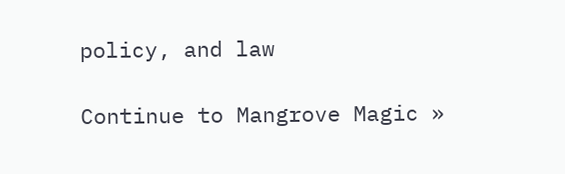policy, and law

Continue to Mangrove Magic »